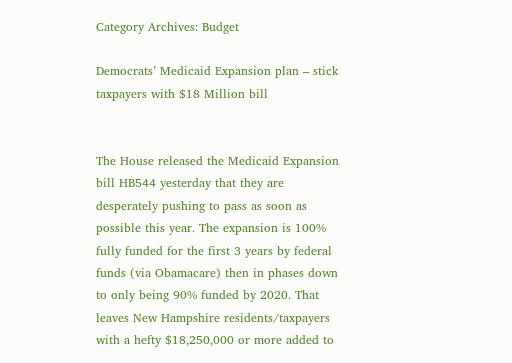Category Archives: Budget

Democrats’ Medicaid Expansion plan – stick taxpayers with $18 Million bill


The House released the Medicaid Expansion bill HB544 yesterday that they are desperately pushing to pass as soon as possible this year. The expansion is 100% fully funded for the first 3 years by federal funds (via Obamacare) then in phases down to only being 90% funded by 2020. That leaves New Hampshire residents/taxpayers with a hefty $18,250,000 or more added to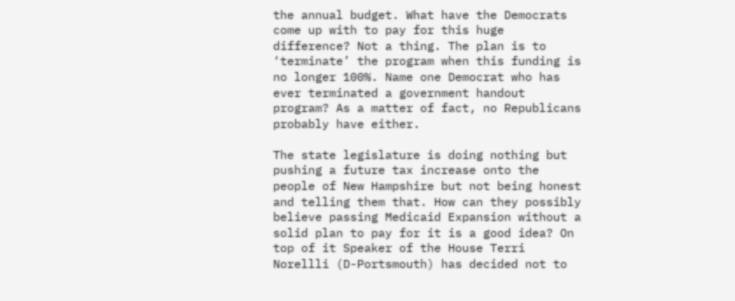the annual budget. What have the Democrats come up with to pay for this huge difference? Not a thing. The plan is to ‘terminate’ the program when this funding is no longer 100%. Name one Democrat who has ever terminated a government handout program? As a matter of fact, no Republicans probably have either.

The state legislature is doing nothing but pushing a future tax increase onto the people of New Hampshire but not being honest and telling them that. How can they possibly believe passing Medicaid Expansion without a solid plan to pay for it is a good idea? On top of it Speaker of the House Terri Norellli (D-Portsmouth) has decided not to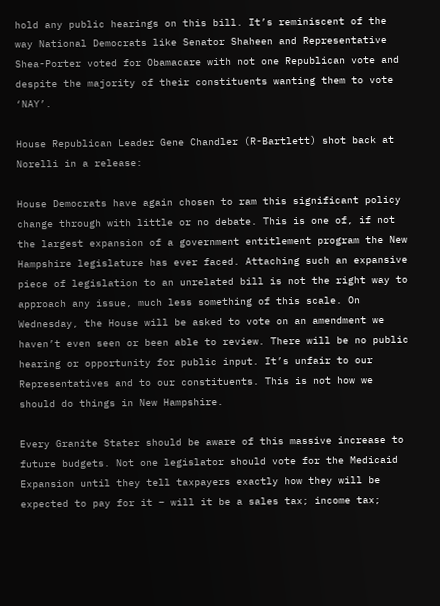hold any public hearings on this bill. It’s reminiscent of the way National Democrats like Senator Shaheen and Representative Shea-Porter voted for Obamacare with not one Republican vote and despite the majority of their constituents wanting them to vote ‘NAY’.

House Republican Leader Gene Chandler (R-Bartlett) shot back at Norelli in a release:

House Democrats have again chosen to ram this significant policy change through with little or no debate. This is one of, if not the largest expansion of a government entitlement program the New Hampshire legislature has ever faced. Attaching such an expansive piece of legislation to an unrelated bill is not the right way to approach any issue, much less something of this scale. On Wednesday, the House will be asked to vote on an amendment we haven’t even seen or been able to review. There will be no public hearing or opportunity for public input. It’s unfair to our Representatives and to our constituents. This is not how we should do things in New Hampshire.

Every Granite Stater should be aware of this massive increase to future budgets. Not one legislator should vote for the Medicaid Expansion until they tell taxpayers exactly how they will be expected to pay for it – will it be a sales tax; income tax;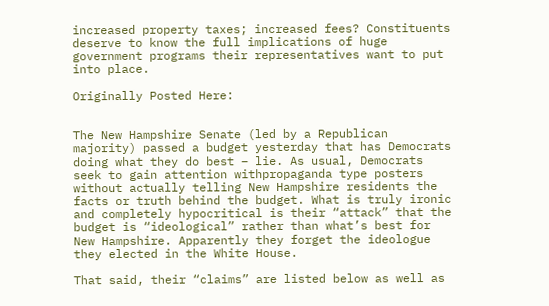increased property taxes; increased fees? Constituents deserve to know the full implications of huge government programs their representatives want to put into place.

Originally Posted Here:


The New Hampshire Senate (led by a Republican majority) passed a budget yesterday that has Democrats doing what they do best – lie. As usual, Democrats seek to gain attention withpropaganda type posters without actually telling New Hampshire residents the facts or truth behind the budget. What is truly ironic and completely hypocritical is their “attack” that the budget is “ideological” rather than what’s best for New Hampshire. Apparently they forget the ideologue they elected in the White House.

That said, their “claims” are listed below as well as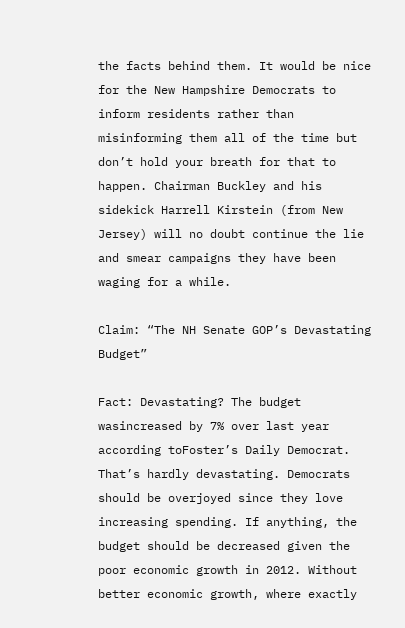the facts behind them. It would be nice for the New Hampshire Democrats to inform residents rather than misinforming them all of the time but don’t hold your breath for that to happen. Chairman Buckley and his sidekick Harrell Kirstein (from New Jersey) will no doubt continue the lie and smear campaigns they have been waging for a while.

Claim: “The NH Senate GOP’s Devastating Budget”

Fact: Devastating? The budget wasincreased by 7% over last year according toFoster’s Daily Democrat. That’s hardly devastating. Democrats should be overjoyed since they love increasing spending. If anything, the budget should be decreased given the poor economic growth in 2012. Without better economic growth, where exactly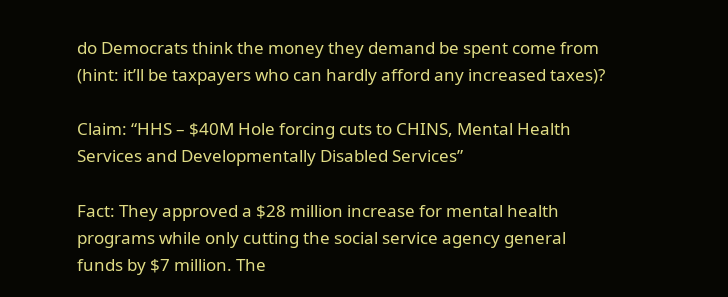do Democrats think the money they demand be spent come from (hint: it’ll be taxpayers who can hardly afford any increased taxes)?

Claim: “HHS – $40M Hole forcing cuts to CHINS, Mental Health Services and Developmentally Disabled Services”

Fact: They approved a $28 million increase for mental health programs while only cutting the social service agency general funds by $7 million. The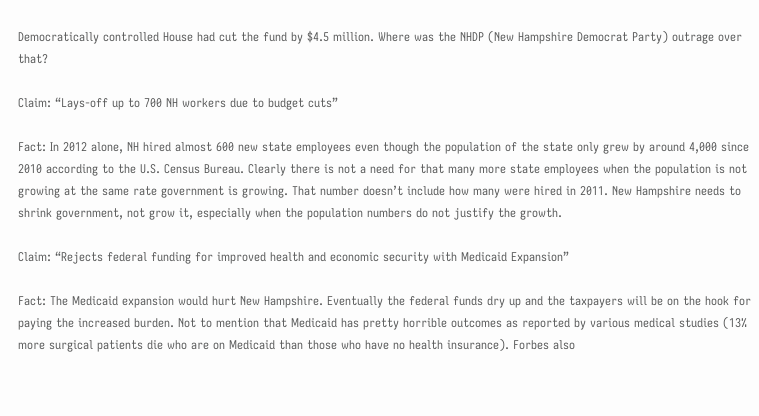Democratically controlled House had cut the fund by $4.5 million. Where was the NHDP (New Hampshire Democrat Party) outrage over that?

Claim: “Lays-off up to 700 NH workers due to budget cuts”

Fact: In 2012 alone, NH hired almost 600 new state employees even though the population of the state only grew by around 4,000 since 2010 according to the U.S. Census Bureau. Clearly there is not a need for that many more state employees when the population is not growing at the same rate government is growing. That number doesn’t include how many were hired in 2011. New Hampshire needs to shrink government, not grow it, especially when the population numbers do not justify the growth.

Claim: “Rejects federal funding for improved health and economic security with Medicaid Expansion”

Fact: The Medicaid expansion would hurt New Hampshire. Eventually the federal funds dry up and the taxpayers will be on the hook for paying the increased burden. Not to mention that Medicaid has pretty horrible outcomes as reported by various medical studies (13% more surgical patients die who are on Medicaid than those who have no health insurance). Forbes also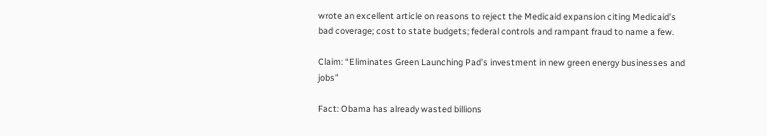wrote an excellent article on reasons to reject the Medicaid expansion citing Medicaid’s bad coverage; cost to state budgets; federal controls and rampant fraud to name a few.

Claim: “Eliminates Green Launching Pad’s investment in new green energy businesses and jobs”

Fact: Obama has already wasted billions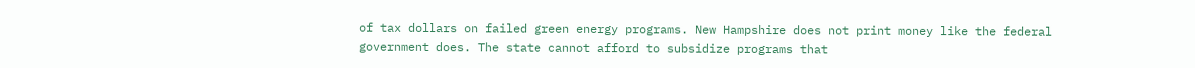of tax dollars on failed green energy programs. New Hampshire does not print money like the federal government does. The state cannot afford to subsidize programs that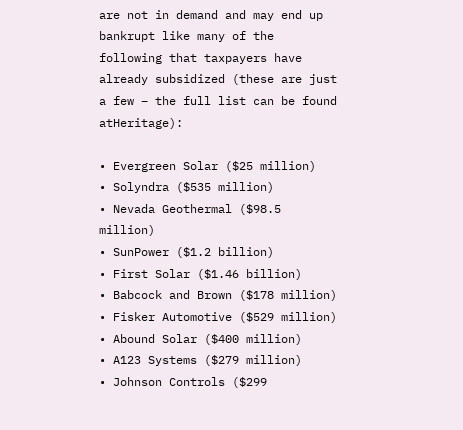are not in demand and may end up bankrupt like many of the following that taxpayers have already subsidized (these are just a few – the full list can be found atHeritage):

• Evergreen Solar ($25 million)
• Solyndra ($535 million)
• Nevada Geothermal ($98.5 million)
• SunPower ($1.2 billion)
• First Solar ($1.46 billion)
• Babcock and Brown ($178 million)
• Fisker Automotive ($529 million)
• Abound Solar ($400 million)
• A123 Systems ($279 million)
• Johnson Controls ($299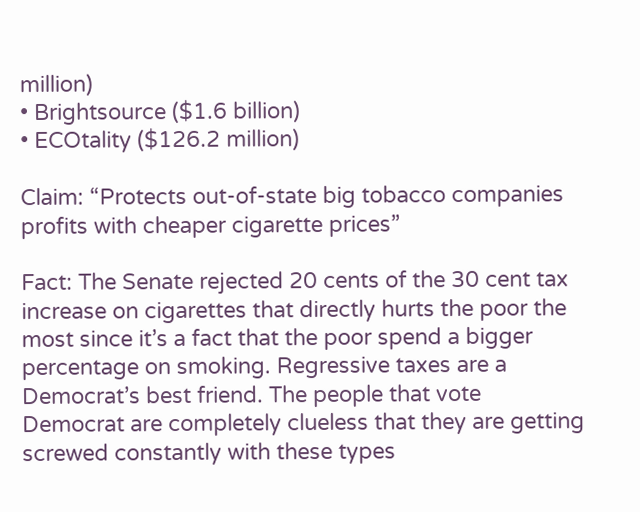million)
• Brightsource ($1.6 billion)
• ECOtality ($126.2 million)

Claim: “Protects out-of-state big tobacco companies profits with cheaper cigarette prices”

Fact: The Senate rejected 20 cents of the 30 cent tax increase on cigarettes that directly hurts the poor the most since it’s a fact that the poor spend a bigger percentage on smoking. Regressive taxes are a Democrat’s best friend. The people that vote Democrat are completely clueless that they are getting screwed constantly with these types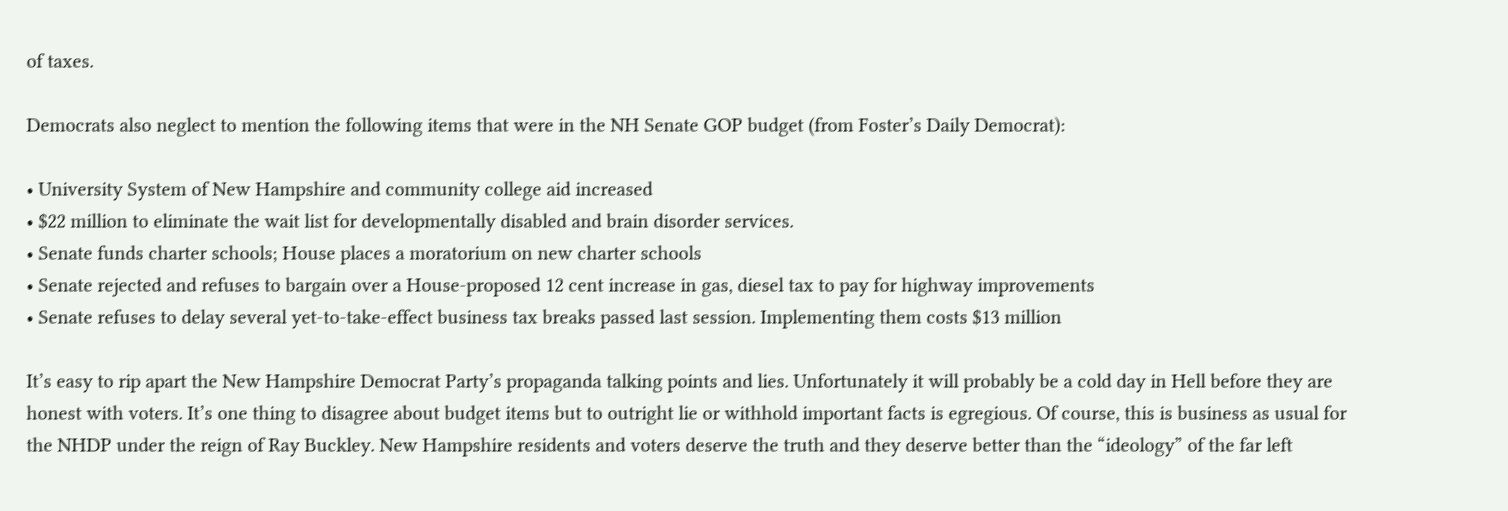of taxes.

Democrats also neglect to mention the following items that were in the NH Senate GOP budget (from Foster’s Daily Democrat):

• University System of New Hampshire and community college aid increased
• $22 million to eliminate the wait list for developmentally disabled and brain disorder services.
• Senate funds charter schools; House places a moratorium on new charter schools
• Senate rejected and refuses to bargain over a House-proposed 12 cent increase in gas, diesel tax to pay for highway improvements
• Senate refuses to delay several yet-to-take-effect business tax breaks passed last session. Implementing them costs $13 million

It’s easy to rip apart the New Hampshire Democrat Party’s propaganda talking points and lies. Unfortunately it will probably be a cold day in Hell before they are honest with voters. It’s one thing to disagree about budget items but to outright lie or withhold important facts is egregious. Of course, this is business as usual for the NHDP under the reign of Ray Buckley. New Hampshire residents and voters deserve the truth and they deserve better than the “ideology” of the far left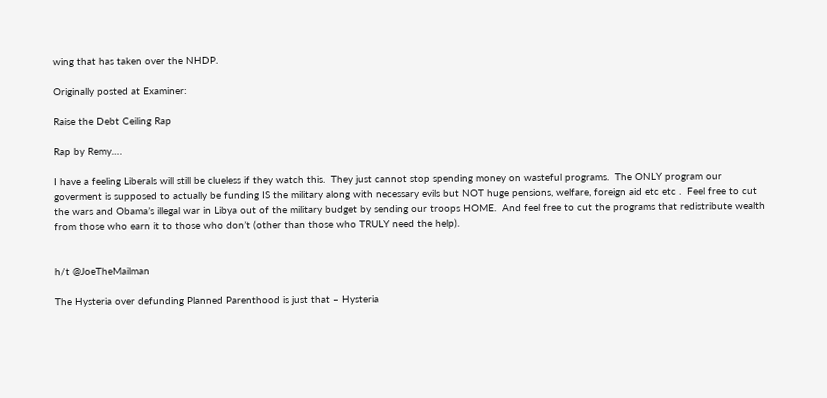wing that has taken over the NHDP.

Originally posted at Examiner:

Raise the Debt Ceiling Rap

Rap by Remy….

I have a feeling Liberals will still be clueless if they watch this.  They just cannot stop spending money on wasteful programs.  The ONLY program our goverment is supposed to actually be funding IS the military along with necessary evils but NOT huge pensions, welfare, foreign aid etc etc .  Feel free to cut the wars and Obama’s illegal war in Libya out of the military budget by sending our troops HOME.  And feel free to cut the programs that redistribute wealth from those who earn it to those who don’t (other than those who TRULY need the help).


h/t @JoeTheMailman

The Hysteria over defunding Planned Parenthood is just that – Hysteria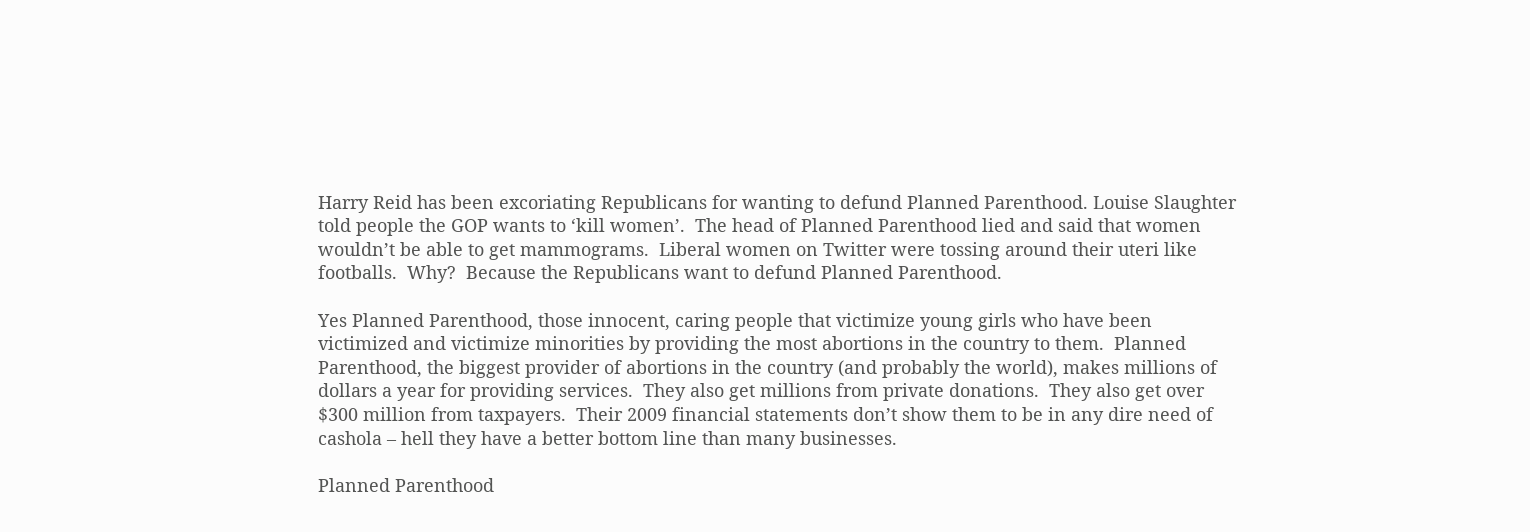Harry Reid has been excoriating Republicans for wanting to defund Planned Parenthood. Louise Slaughter told people the GOP wants to ‘kill women’.  The head of Planned Parenthood lied and said that women wouldn’t be able to get mammograms.  Liberal women on Twitter were tossing around their uteri like footballs.  Why?  Because the Republicans want to defund Planned Parenthood.

Yes Planned Parenthood, those innocent, caring people that victimize young girls who have been victimized and victimize minorities by providing the most abortions in the country to them.  Planned Parenthood, the biggest provider of abortions in the country (and probably the world), makes millions of dollars a year for providing services.  They also get millions from private donations.  They also get over $300 million from taxpayers.  Their 2009 financial statements don’t show them to be in any dire need of cashola – hell they have a better bottom line than many businesses.

Planned Parenthood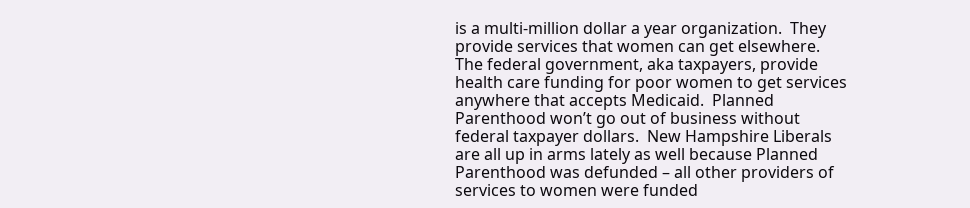is a multi-million dollar a year organization.  They provide services that women can get elsewhere.   The federal government, aka taxpayers, provide health care funding for poor women to get services anywhere that accepts Medicaid.  Planned Parenthood won’t go out of business without federal taxpayer dollars.  New Hampshire Liberals are all up in arms lately as well because Planned Parenthood was defunded – all other providers of services to women were funded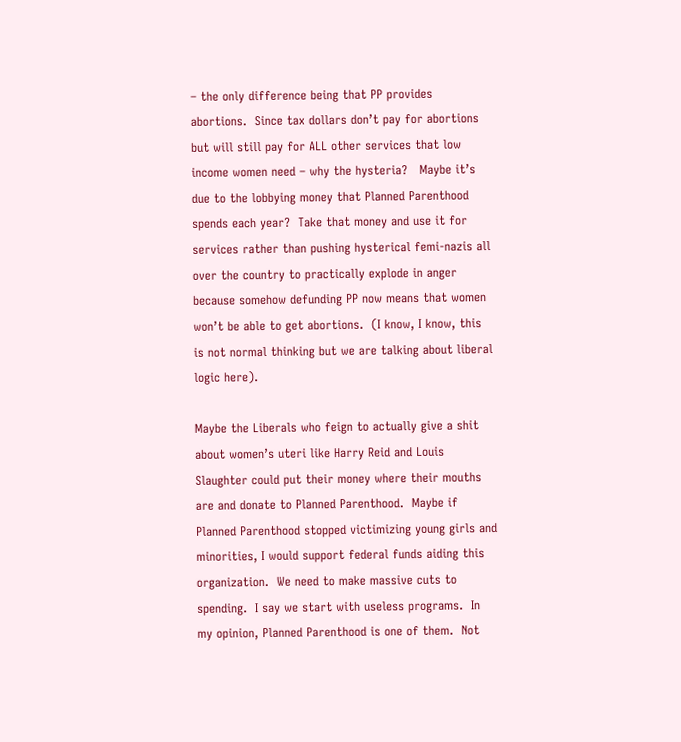– the only difference being that PP provides abortions.  Since tax dollars don’t pay for abortions but will still pay for ALL other services that low income women need – why the hysteria?   Maybe it’s due to the lobbying money that Planned Parenthood spends each year?  Take that money and use it for services rather than pushing hysterical femi-nazis all over the country to practically explode in anger because somehow defunding PP now means that women won’t be able to get abortions.  (I know, I know, this is not normal thinking but we are talking about liberal logic here).

Maybe the Liberals who feign to actually give a shit about women’s uteri like Harry Reid and Louis Slaughter could put their money where their mouths are and donate to Planned Parenthood.  Maybe if Planned Parenthood stopped victimizing young girls and minorities, I would support federal funds aiding this organization.  We need to make massive cuts to spending.  I say we start with useless programs.  In my opinion, Planned Parenthood is one of them.  Not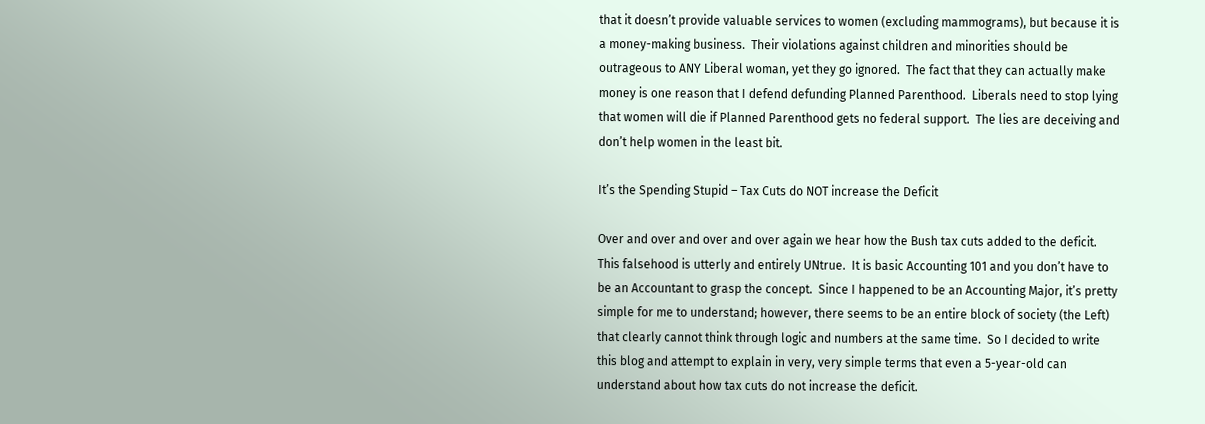that it doesn’t provide valuable services to women (excluding mammograms), but because it is a money-making business.  Their violations against children and minorities should be outrageous to ANY Liberal woman, yet they go ignored.  The fact that they can actually make money is one reason that I defend defunding Planned Parenthood.  Liberals need to stop lying that women will die if Planned Parenthood gets no federal support.  The lies are deceiving and don’t help women in the least bit.

It’s the Spending Stupid – Tax Cuts do NOT increase the Deficit

Over and over and over and over again we hear how the Bush tax cuts added to the deficit.  This falsehood is utterly and entirely UNtrue.  It is basic Accounting 101 and you don’t have to be an Accountant to grasp the concept.  Since I happened to be an Accounting Major, it’s pretty simple for me to understand; however, there seems to be an entire block of society (the Left) that clearly cannot think through logic and numbers at the same time.  So I decided to write this blog and attempt to explain in very, very simple terms that even a 5-year-old can understand about how tax cuts do not increase the deficit.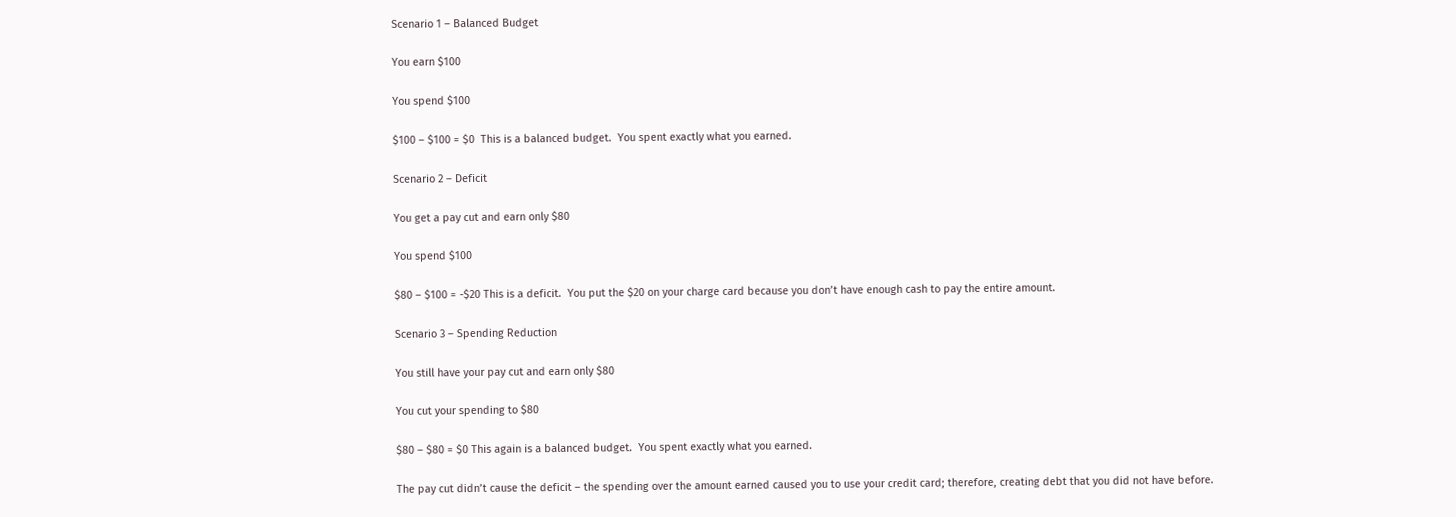Scenario 1 – Balanced Budget

You earn $100

You spend $100

$100 – $100 = $0  This is a balanced budget.  You spent exactly what you earned.

Scenario 2 – Deficit

You get a pay cut and earn only $80

You spend $100

$80 – $100 = -$20 This is a deficit.  You put the $20 on your charge card because you don’t have enough cash to pay the entire amount.

Scenario 3 – Spending Reduction

You still have your pay cut and earn only $80

You cut your spending to $80

$80 – $80 = $0 This again is a balanced budget.  You spent exactly what you earned.

The pay cut didn’t cause the deficit – the spending over the amount earned caused you to use your credit card; therefore, creating debt that you did not have before.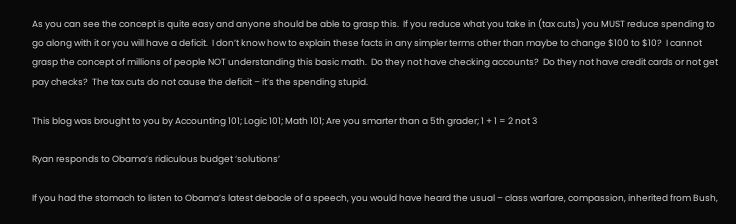As you can see the concept is quite easy and anyone should be able to grasp this.  If you reduce what you take in (tax cuts) you MUST reduce spending to go along with it or you will have a deficit.  I don’t know how to explain these facts in any simpler terms other than maybe to change $100 to $10?  I cannot grasp the concept of millions of people NOT understanding this basic math.  Do they not have checking accounts?  Do they not have credit cards or not get pay checks?  The tax cuts do not cause the deficit – it’s the spending stupid.

This blog was brought to you by Accounting 101; Logic 101; Math 101; Are you smarter than a 5th grader; 1 + 1 = 2 not 3

Ryan responds to Obama’s ridiculous budget ‘solutions’

If you had the stomach to listen to Obama’s latest debacle of a speech, you would have heard the usual – class warfare, compassion, inherited from Bush,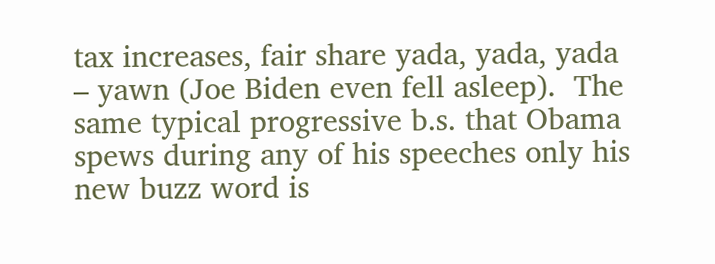tax increases, fair share yada, yada, yada – yawn (Joe Biden even fell asleep).  The same typical progressive b.s. that Obama spews during any of his speeches only his new buzz word is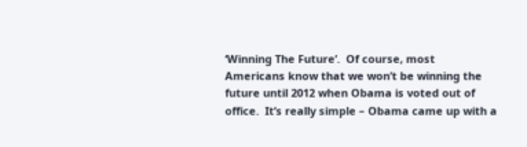‘Winning The Future’.  Of course, most  Americans know that we won’t be winning the future until 2012 when Obama is voted out of office.  It’s really simple – Obama came up with a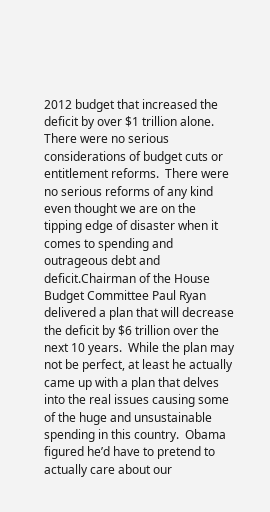2012 budget that increased the deficit by over $1 trillion alone.  There were no serious considerations of budget cuts or entitlement reforms.  There were no serious reforms of any kind even thought we are on the tipping edge of disaster when it comes to spending and outrageous debt and deficit.Chairman of the House Budget Committee Paul Ryan delivered a plan that will decrease the deficit by $6 trillion over the next 10 years.  While the plan may not be perfect, at least he actually came up with a plan that delves into the real issues causing some of the huge and unsustainable spending in this country.  Obama figured he’d have to pretend to actually care about our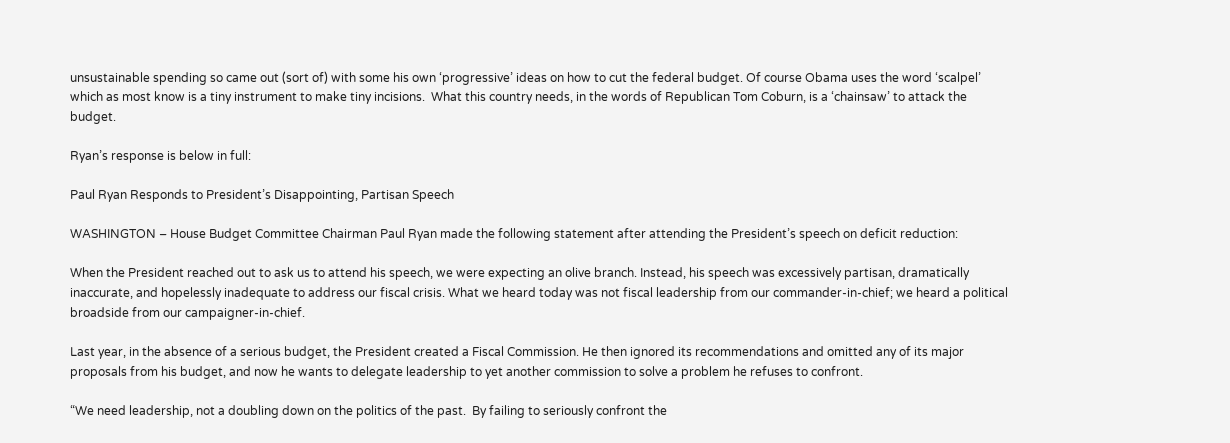unsustainable spending so came out (sort of) with some his own ‘progressive’ ideas on how to cut the federal budget. Of course Obama uses the word ‘scalpel’ which as most know is a tiny instrument to make tiny incisions.  What this country needs, in the words of Republican Tom Coburn, is a ‘chainsaw’ to attack the budget.

Ryan’s response is below in full:

Paul Ryan Responds to President’s Disappointing, Partisan Speech

WASHINGTON – House Budget Committee Chairman Paul Ryan made the following statement after attending the President’s speech on deficit reduction:

When the President reached out to ask us to attend his speech, we were expecting an olive branch. Instead, his speech was excessively partisan, dramatically inaccurate, and hopelessly inadequate to address our fiscal crisis. What we heard today was not fiscal leadership from our commander-in-chief; we heard a political broadside from our campaigner-in-chief.

Last year, in the absence of a serious budget, the President created a Fiscal Commission. He then ignored its recommendations and omitted any of its major proposals from his budget, and now he wants to delegate leadership to yet another commission to solve a problem he refuses to confront.

“We need leadership, not a doubling down on the politics of the past.  By failing to seriously confront the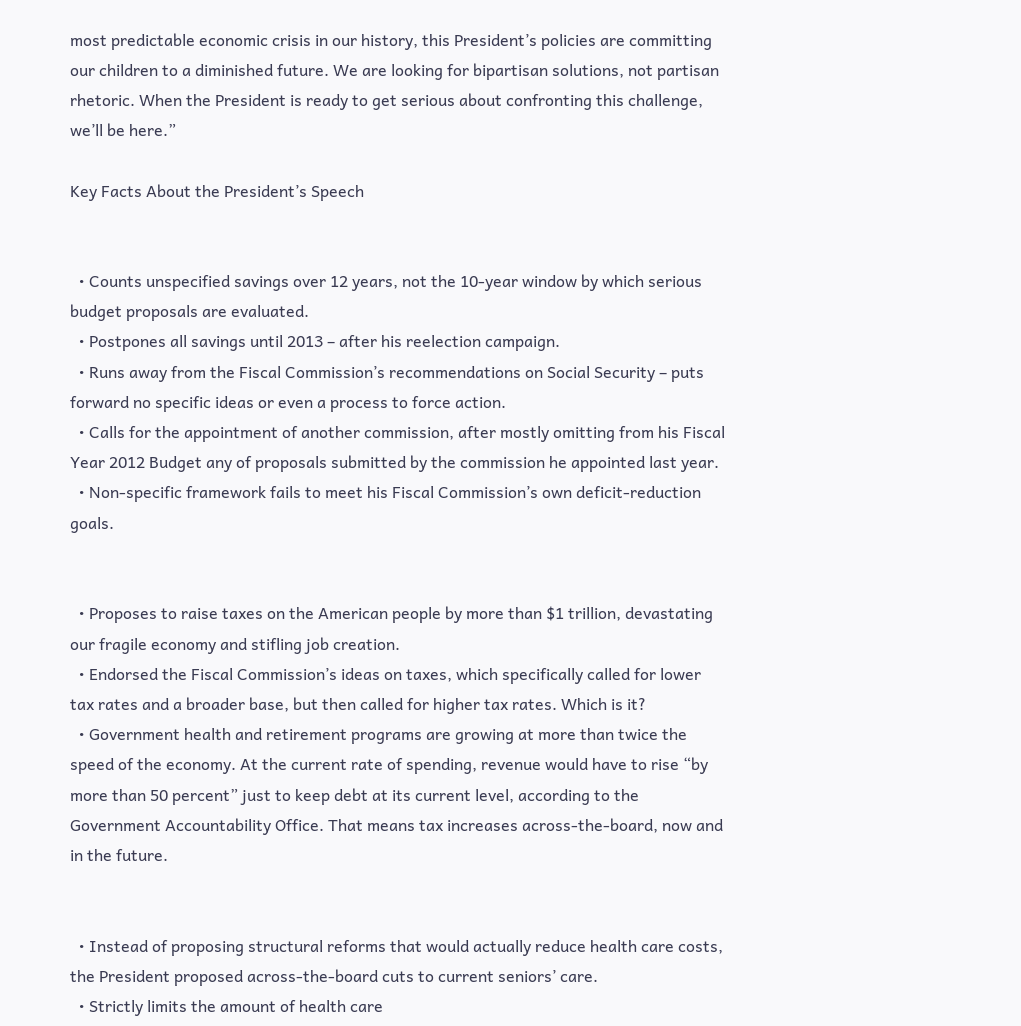most predictable economic crisis in our history, this President’s policies are committing our children to a diminished future. We are looking for bipartisan solutions, not partisan rhetoric. When the President is ready to get serious about confronting this challenge, we’ll be here.”

Key Facts About the President’s Speech


  • Counts unspecified savings over 12 years, not the 10-year window by which serious budget proposals are evaluated.
  • Postpones all savings until 2013 – after his reelection campaign.
  • Runs away from the Fiscal Commission’s recommendations on Social Security – puts forward no specific ideas or even a process to force action.
  • Calls for the appointment of another commission, after mostly omitting from his Fiscal Year 2012 Budget any of proposals submitted by the commission he appointed last year.
  • Non-specific framework fails to meet his Fiscal Commission’s own deficit-reduction goals.


  • Proposes to raise taxes on the American people by more than $1 trillion, devastating our fragile economy and stifling job creation.
  • Endorsed the Fiscal Commission’s ideas on taxes, which specifically called for lower tax rates and a broader base, but then called for higher tax rates. Which is it?
  • Government health and retirement programs are growing at more than twice the speed of the economy. At the current rate of spending, revenue would have to rise “by more than 50 percent” just to keep debt at its current level, according to the Government Accountability Office. That means tax increases across-the-board, now and in the future.


  • Instead of proposing structural reforms that would actually reduce health care costs, the President proposed across-the-board cuts to current seniors’ care.
  • Strictly limits the amount of health care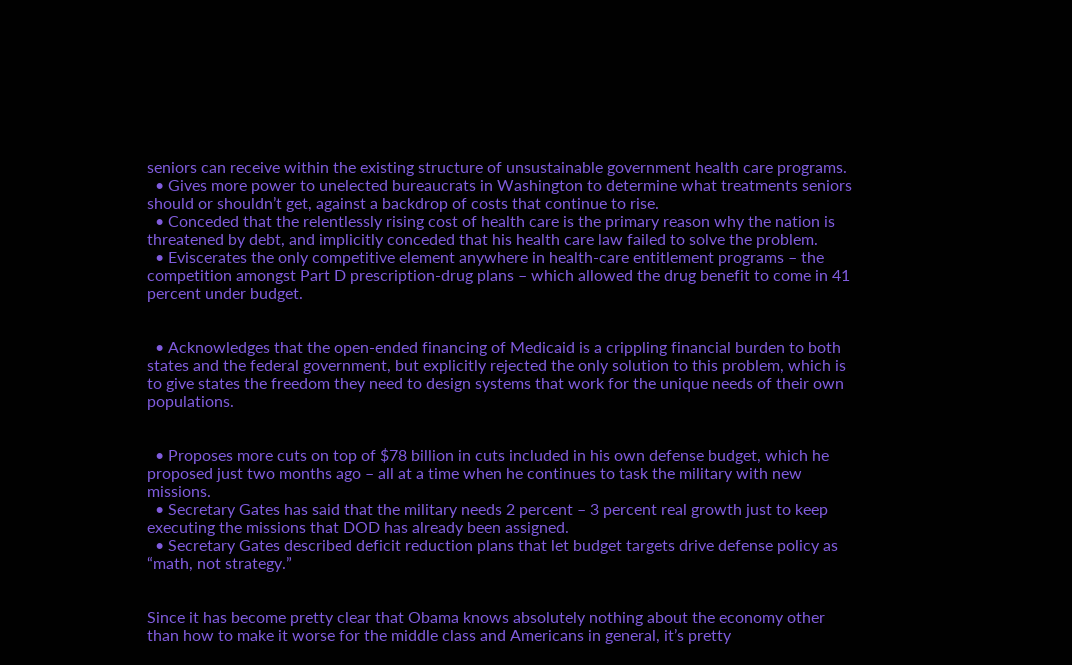seniors can receive within the existing structure of unsustainable government health care programs.
  • Gives more power to unelected bureaucrats in Washington to determine what treatments seniors should or shouldn’t get, against a backdrop of costs that continue to rise.
  • Conceded that the relentlessly rising cost of health care is the primary reason why the nation is threatened by debt, and implicitly conceded that his health care law failed to solve the problem.
  • Eviscerates the only competitive element anywhere in health-care entitlement programs – the competition amongst Part D prescription-drug plans – which allowed the drug benefit to come in 41 percent under budget.


  • Acknowledges that the open-ended financing of Medicaid is a crippling financial burden to both states and the federal government, but explicitly rejected the only solution to this problem, which is to give states the freedom they need to design systems that work for the unique needs of their own populations.


  • Proposes more cuts on top of $78 billion in cuts included in his own defense budget, which he proposed just two months ago – all at a time when he continues to task the military with new missions.
  • Secretary Gates has said that the military needs 2 percent – 3 percent real growth just to keep executing the missions that DOD has already been assigned.
  • Secretary Gates described deficit reduction plans that let budget targets drive defense policy as “math, not strategy.”


Since it has become pretty clear that Obama knows absolutely nothing about the economy other than how to make it worse for the middle class and Americans in general, it’s pretty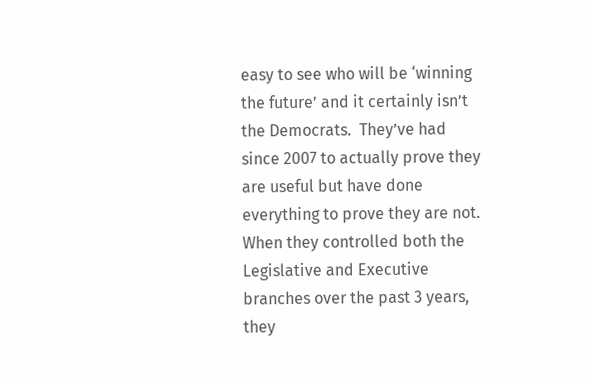easy to see who will be ‘winning the future’ and it certainly isn’t the Democrats.  They’ve had since 2007 to actually prove they are useful but have done everything to prove they are not.  When they controlled both the Legislative and Executive branches over the past 3 years, they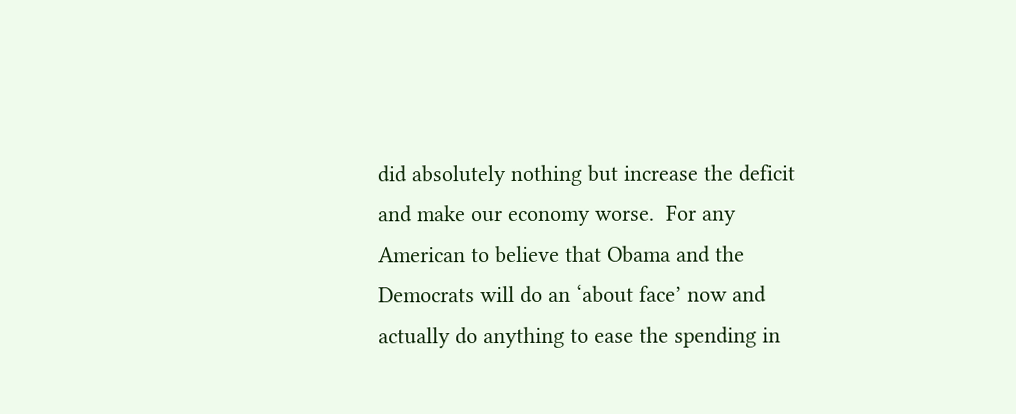did absolutely nothing but increase the deficit and make our economy worse.  For any American to believe that Obama and the Democrats will do an ‘about face’ now and actually do anything to ease the spending in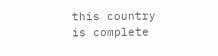this country is complete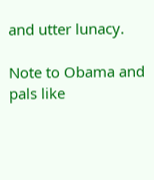and utter lunacy.

Note to Obama and pals like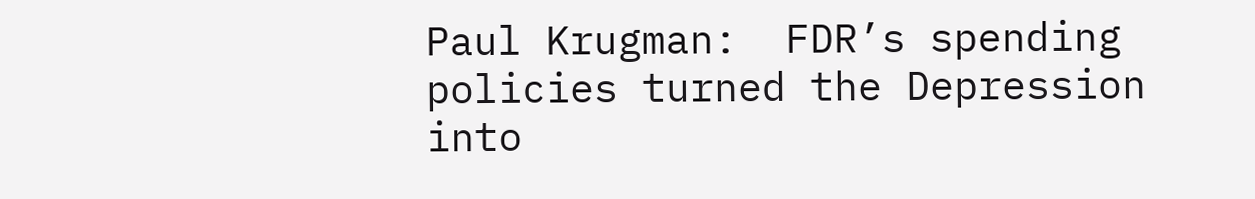Paul Krugman:  FDR’s spending policies turned the Depression into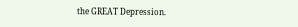the GREAT Depression.